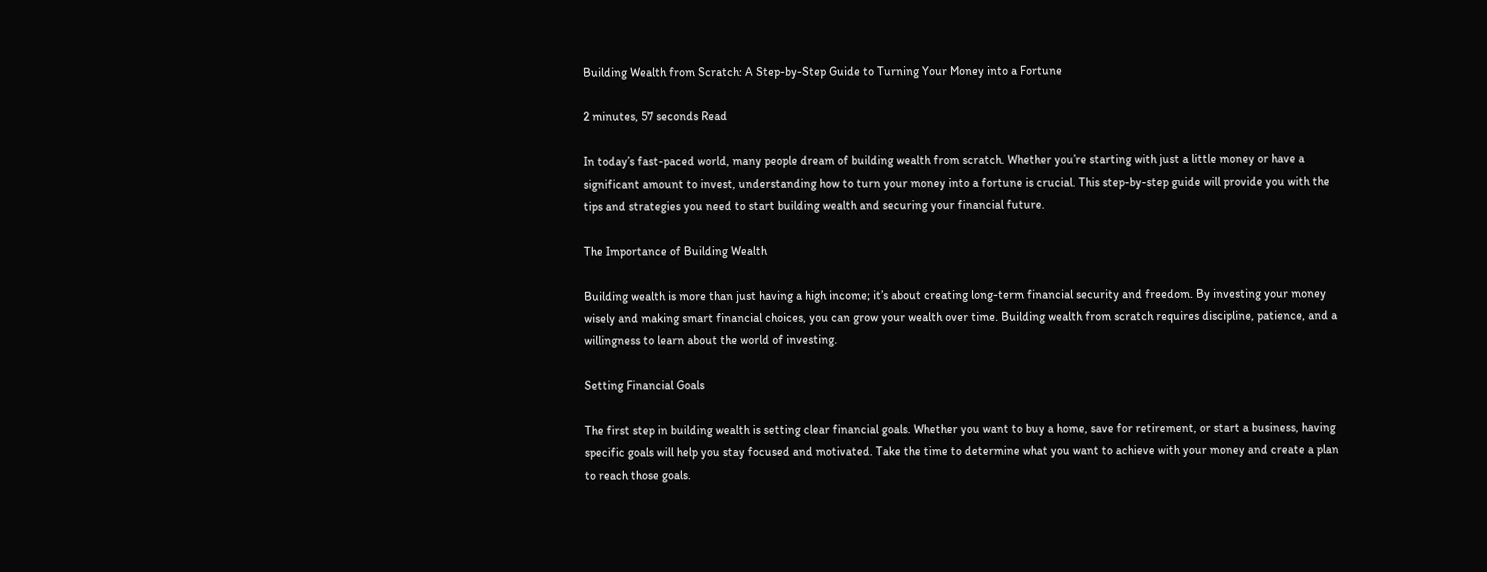Building Wealth from Scratch: A Step-by-Step Guide to Turning Your Money into a Fortune

2 minutes, 57 seconds Read

In today’s fast-paced world, many people dream of building wealth from scratch. Whether you’re starting with just a little money or have a significant amount to invest, understanding how to turn your money into a fortune is crucial. This step-by-step guide will provide you with the tips and strategies you need to start building wealth and securing your financial future.

The Importance of Building Wealth

Building wealth is more than just having a high income; it’s about creating long-term financial security and freedom. By investing your money wisely and making smart financial choices, you can grow your wealth over time. Building wealth from scratch requires discipline, patience, and a willingness to learn about the world of investing.

Setting Financial Goals

The first step in building wealth is setting clear financial goals. Whether you want to buy a home, save for retirement, or start a business, having specific goals will help you stay focused and motivated. Take the time to determine what you want to achieve with your money and create a plan to reach those goals.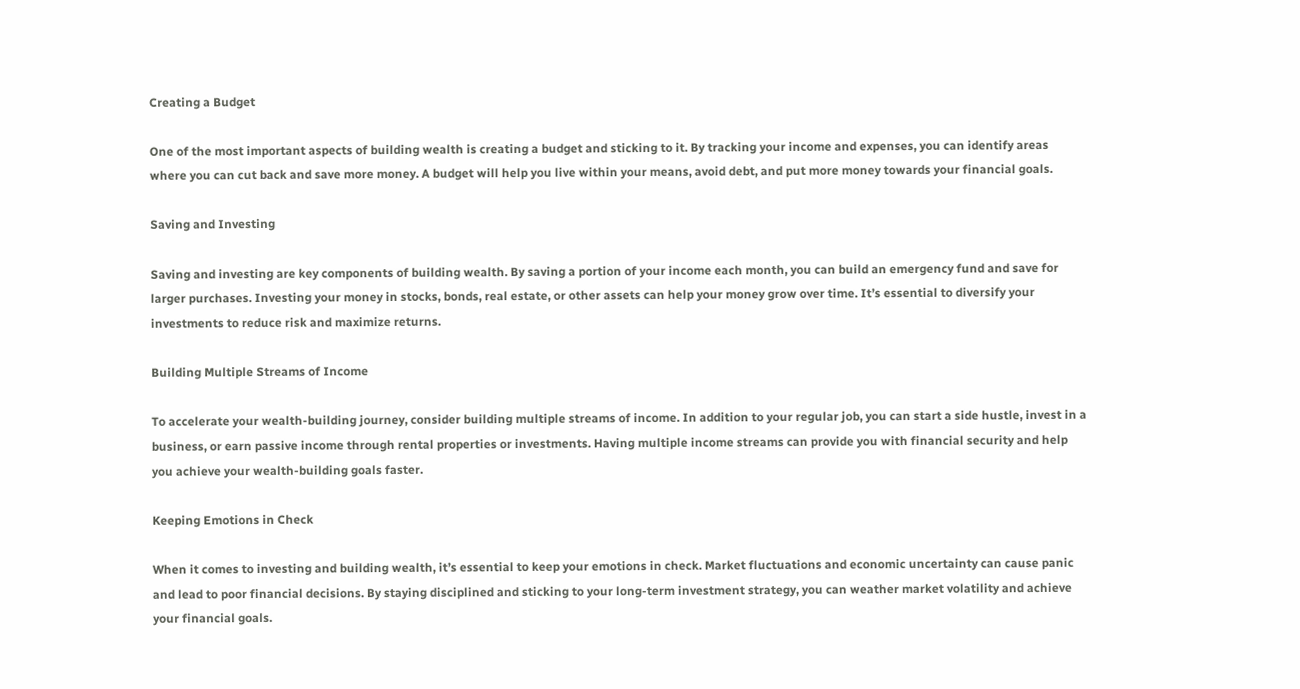Creating a Budget

One of the most important aspects of building wealth is creating a budget and sticking to it. By tracking your income and expenses, you can identify areas where you can cut back and save more money. A budget will help you live within your means, avoid debt, and put more money towards your financial goals.

Saving and Investing

Saving and investing are key components of building wealth. By saving a portion of your income each month, you can build an emergency fund and save for larger purchases. Investing your money in stocks, bonds, real estate, or other assets can help your money grow over time. It’s essential to diversify your investments to reduce risk and maximize returns.

Building Multiple Streams of Income

To accelerate your wealth-building journey, consider building multiple streams of income. In addition to your regular job, you can start a side hustle, invest in a business, or earn passive income through rental properties or investments. Having multiple income streams can provide you with financial security and help you achieve your wealth-building goals faster.

Keeping Emotions in Check

When it comes to investing and building wealth, it’s essential to keep your emotions in check. Market fluctuations and economic uncertainty can cause panic and lead to poor financial decisions. By staying disciplined and sticking to your long-term investment strategy, you can weather market volatility and achieve your financial goals.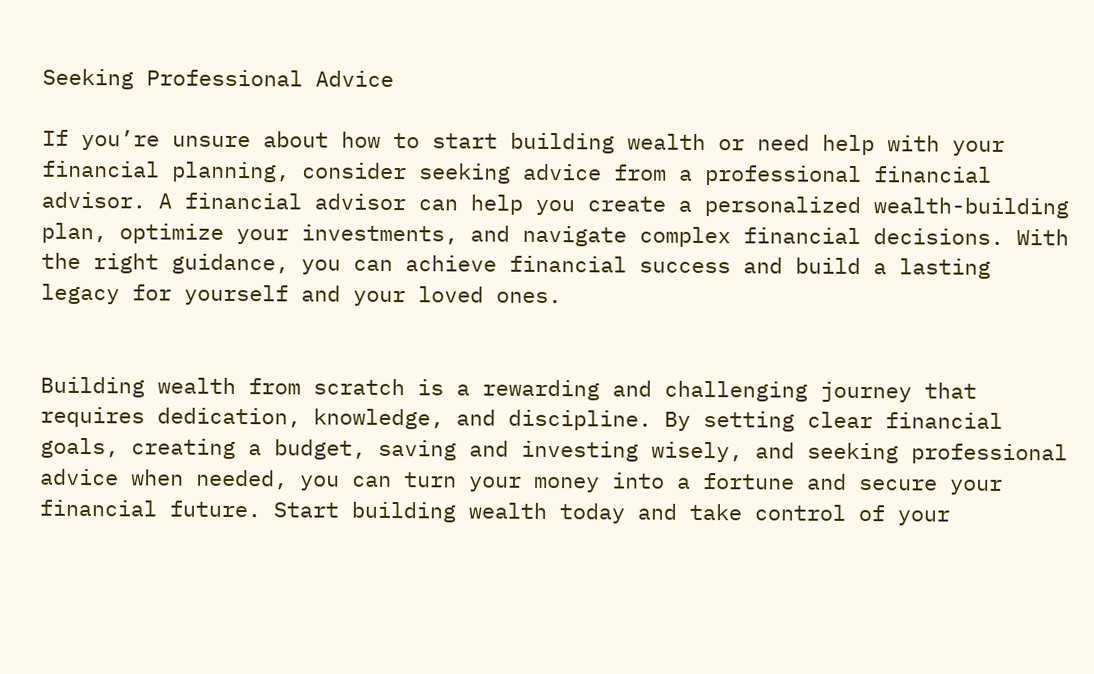Seeking Professional Advice

If you’re unsure about how to start building wealth or need help with your financial planning, consider seeking advice from a professional financial advisor. A financial advisor can help you create a personalized wealth-building plan, optimize your investments, and navigate complex financial decisions. With the right guidance, you can achieve financial success and build a lasting legacy for yourself and your loved ones.


Building wealth from scratch is a rewarding and challenging journey that requires dedication, knowledge, and discipline. By setting clear financial goals, creating a budget, saving and investing wisely, and seeking professional advice when needed, you can turn your money into a fortune and secure your financial future. Start building wealth today and take control of your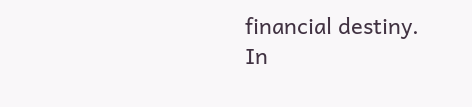financial destiny.
In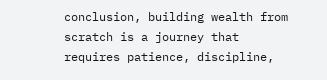conclusion, building wealth from scratch is a journey that requires patience, discipline,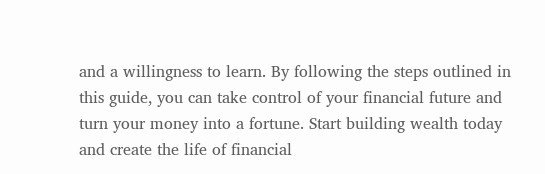and a willingness to learn. By following the steps outlined in this guide, you can take control of your financial future and turn your money into a fortune. Start building wealth today and create the life of financial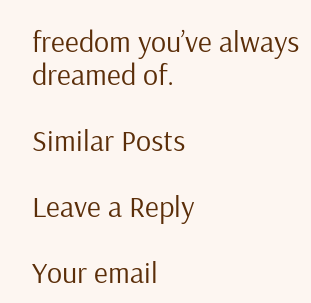freedom you’ve always dreamed of.

Similar Posts

Leave a Reply

Your email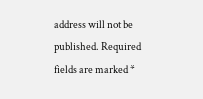address will not be published. Required fields are marked *